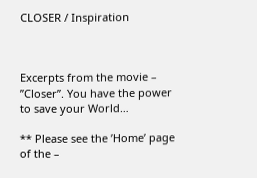CLOSER / Inspiration



Excerpts from the movie – ”Closer”. You have the power to save your World…

** Please see the ’Home’ page of the –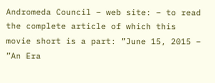Andromeda Council – web site: – to read the complete article of which this movie short is a part: ”June 15, 2015 – ”An Era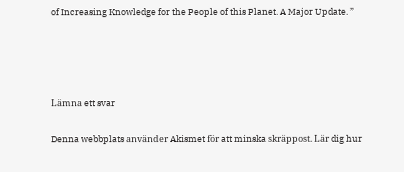of Increasing Knowledge for the People of this Planet. A Major Update. ”




Lämna ett svar

Denna webbplats använder Akismet för att minska skräppost. Lär dig hur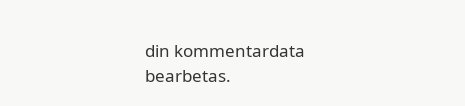din kommentardata bearbetas.